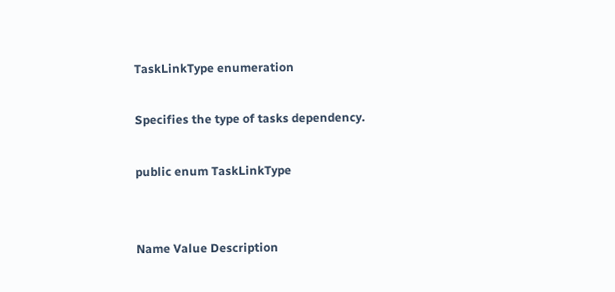TaskLinkType enumeration

Specifies the type of tasks dependency.

public enum TaskLinkType


Name Value Description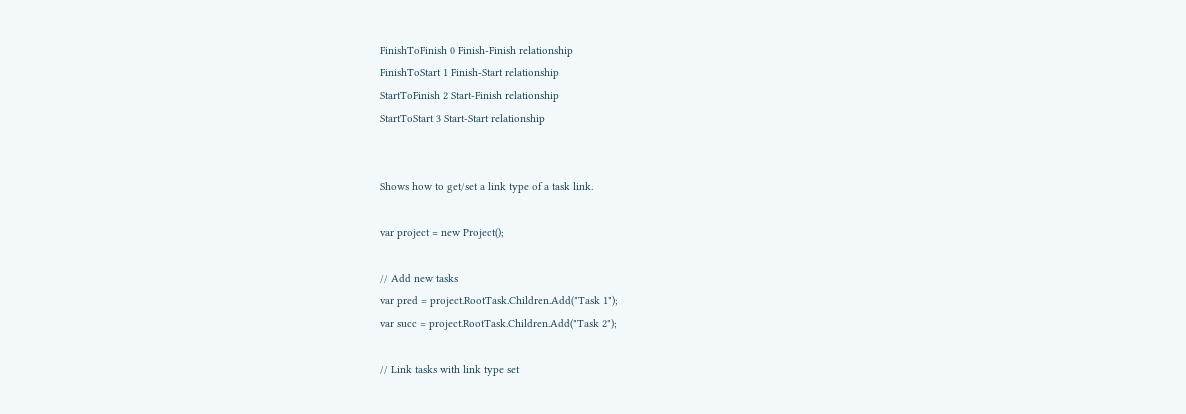FinishToFinish 0 Finish-Finish relationship
FinishToStart 1 Finish-Start relationship
StartToFinish 2 Start-Finish relationship
StartToStart 3 Start-Start relationship


Shows how to get/set a link type of a task link.

var project = new Project();

// Add new tasks
var pred = project.RootTask.Children.Add("Task 1");
var succ = project.RootTask.Children.Add("Task 2");

// Link tasks with link type set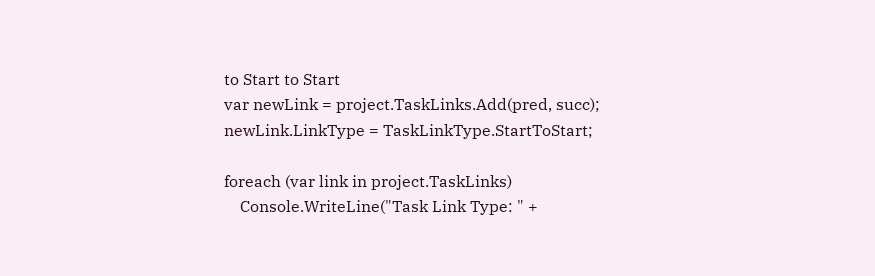to Start to Start
var newLink = project.TaskLinks.Add(pred, succ);
newLink.LinkType = TaskLinkType.StartToStart;

foreach (var link in project.TaskLinks)
    Console.WriteLine("Task Link Type: " +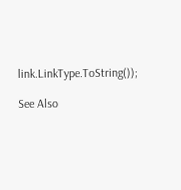link.LinkType.ToString());

See Also